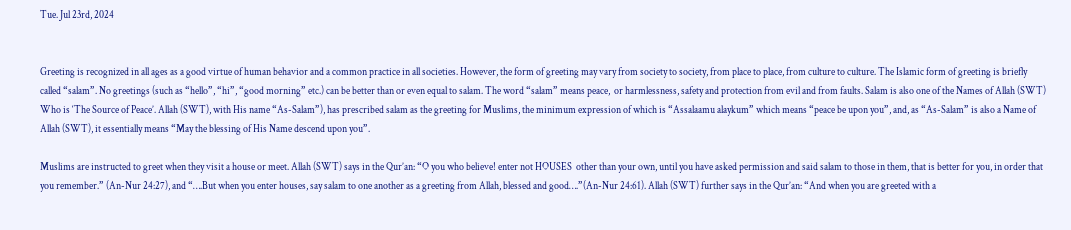Tue. Jul 23rd, 2024


Greeting is recognized in all ages as a good virtue of human behavior and a common practice in all societies. However, the form of greeting may vary from society to society, from place to place, from culture to culture. The Islamic form of greeting is briefly called “salam”. No greetings (such as “hello”, “hi”, “good morning” etc.) can be better than or even equal to salam. The word “salam” means peace,  or harmlessness, safety and protection from evil and from faults. Salam is also one of the Names of Allah (SWT) Who is ‘The Source of Peace’. Allah (SWT), with His name “As-Salam”), has prescribed salam as the greeting for Muslims, the minimum expression of which is “Assalaamu alaykum” which means “peace be upon you”, and, as “As-Salam” is also a Name of Allah (SWT), it essentially means “May the blessing of His Name descend upon you”.

Muslims are instructed to greet when they visit a house or meet. Allah (SWT) says in the Qur’an: “O you who believe! enter not HOUSES  other than your own, until you have asked permission and said salam to those in them, that is better for you, in order that you remember.” (An-Nur 24:27), and “….But when you enter houses, say salam to one another as a greeting from Allah, blessed and good….”(An-Nur 24:61). Allah (SWT) further says in the Qur’an: “And when you are greeted with a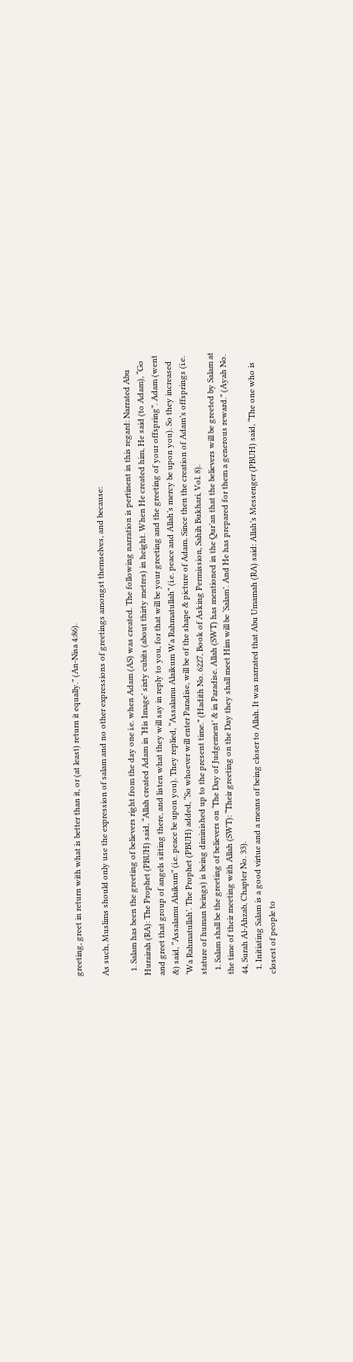greeting, greet in return with what is better than it, or (at least) return it equally.” (An-Nisa 4:86).

As such, Muslims should only use the expression of salam and no other expressions of greetings amongst themselves, and because:

  1. Salam has been the greeting of believers right from the day one i.e. when Adam (AS) was created. The following narration is pertinent in this regard: Narrated Abu Hurairah (RA): The Prophet (PBUH) said, “Allah created Adam in ‘His Image’ sixty cubits (about thirty metres) in height. When He created him, He said (to Adam), “Go and greet that group of angels sitting there, and listen what they will say in reply to you, for that will be your greeting and the greeting of your offspring”. Adam (went &) said, “Assalamu Alaikum” (i.e. peace be upon you). They replied, “Assalamu Alaikum Wa Rahmatullah” (i.e. peace and Allah’s mercy be upon you). So they increased ‘Wa Rahmatullah’. The Prophet (PBUH) added, “So whoever will enter Paradise, will be of the shape & picture of Adam. Since then the creation of Adam’s offsprings (i.e. stature of human beings) is being diminished up to the present time.” (Hadith No. 6227, Book of Asking Permission, Sahih Bukhari, Vol. 8).
  1. Salam shall be the greeting of believers on ‘The Day of Judgement’ & in Paradise. Allah (SWT) has mentioned in the Qur’an that the believers will be greeted by Salam at the time of their meeting with Allah (SWT): “Their greeting on the Day they shall meet Him will be ‘Salam’. And He has prepared for them a generous reward.” (Ayah No. 44, Surah Al-Ahzab, Chapter No. 33).
  1. Initiating Salam is a good virtue and a means of being closer to Allah. It was narrated that Abu Umamah (RA) said: Allah’s Messenger (PBUH) said, “The one who is closest of people to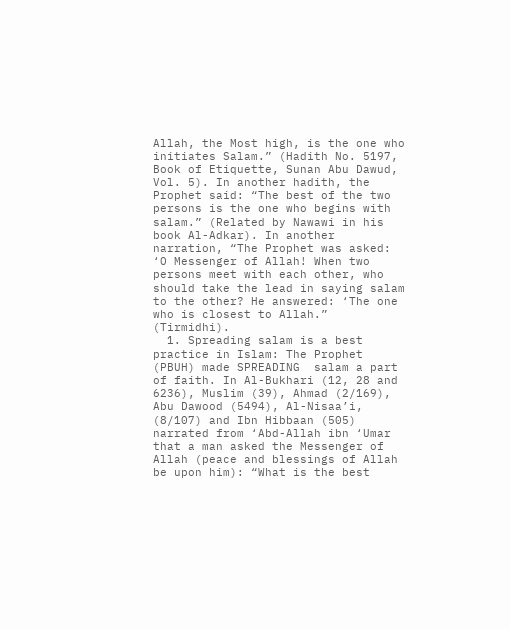Allah, the Most high, is the one who initiates Salam.” (Hadith No. 5197, Book of Etiquette, Sunan Abu Dawud, Vol. 5). In another hadith, the Prophet said: “The best of the two persons is the one who begins with salam.” (Related by Nawawi in his book Al-Adkar). In another narration, “The Prophet was asked: ‘O Messenger of Allah! When two persons meet with each other, who should take the lead in saying salam to the other? He answered: ‘The one who is closest to Allah.” (Tirmidhi).
  1. Spreading salam is a best practice in Islam: The Prophet (PBUH) made SPREADING  salam a part of faith. In Al-Bukhari (12, 28 and 6236), Muslim (39), Ahmad (2/169), Abu Dawood (5494), Al-Nisaa’i, (8/107) and Ibn Hibbaan (505) narrated from ‘Abd-Allah ibn ‘Umar that a man asked the Messenger of Allah (peace and blessings of Allah be upon him): “What is the best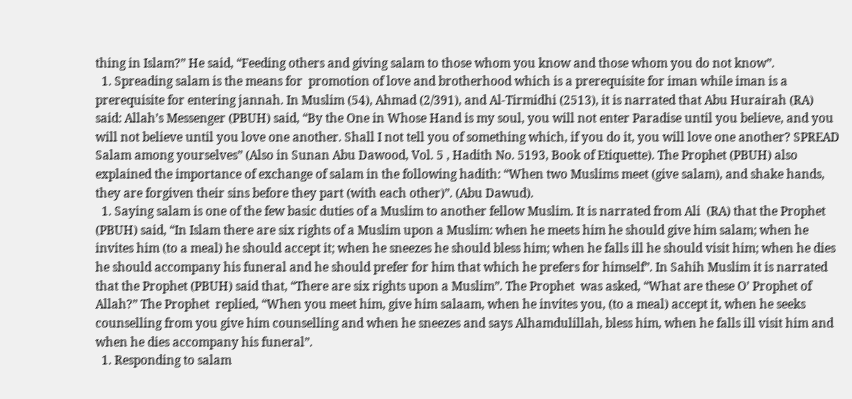thing in Islam?” He said, “Feeding others and giving salam to those whom you know and those whom you do not know”.
  1. Spreading salam is the means for  promotion of love and brotherhood which is a prerequisite for iman while iman is a prerequisite for entering jannah. In Muslim (54), Ahmad (2/391), and Al-Tirmidhi (2513), it is narrated that Abu Hurairah (RA) said: Allah’s Messenger (PBUH) said, “By the One in Whose Hand is my soul, you will not enter Paradise until you believe, and you will not believe until you love one another. Shall I not tell you of something which, if you do it, you will love one another? SPREAD  Salam among yourselves” (Also in Sunan Abu Dawood, Vol. 5 , Hadith No. 5193, Book of Etiquette). The Prophet (PBUH) also explained the importance of exchange of salam in the following hadith: “When two Muslims meet (give salam), and shake hands, they are forgiven their sins before they part (with each other)”. (Abu Dawud).
  1. Saying salam is one of the few basic duties of a Muslim to another fellow Muslim. It is narrated from Ali  (RA) that the Prophet  (PBUH) said, “In Islam there are six rights of a Muslim upon a Muslim: when he meets him he should give him salam; when he invites him (to a meal) he should accept it; when he sneezes he should bless him; when he falls ill he should visit him; when he dies he should accompany his funeral and he should prefer for him that which he prefers for himself”. In Sahih Muslim it is narrated that the Prophet (PBUH) said that, “There are six rights upon a Muslim”. The Prophet  was asked, “What are these O’ Prophet of Allah?” The Prophet  replied, “When you meet him, give him salaam, when he invites you, (to a meal) accept it, when he seeks counselling from you give him counselling and when he sneezes and says Alhamdulillah, bless him, when he falls ill visit him and when he dies accompany his funeral”.
  1. Responding to salam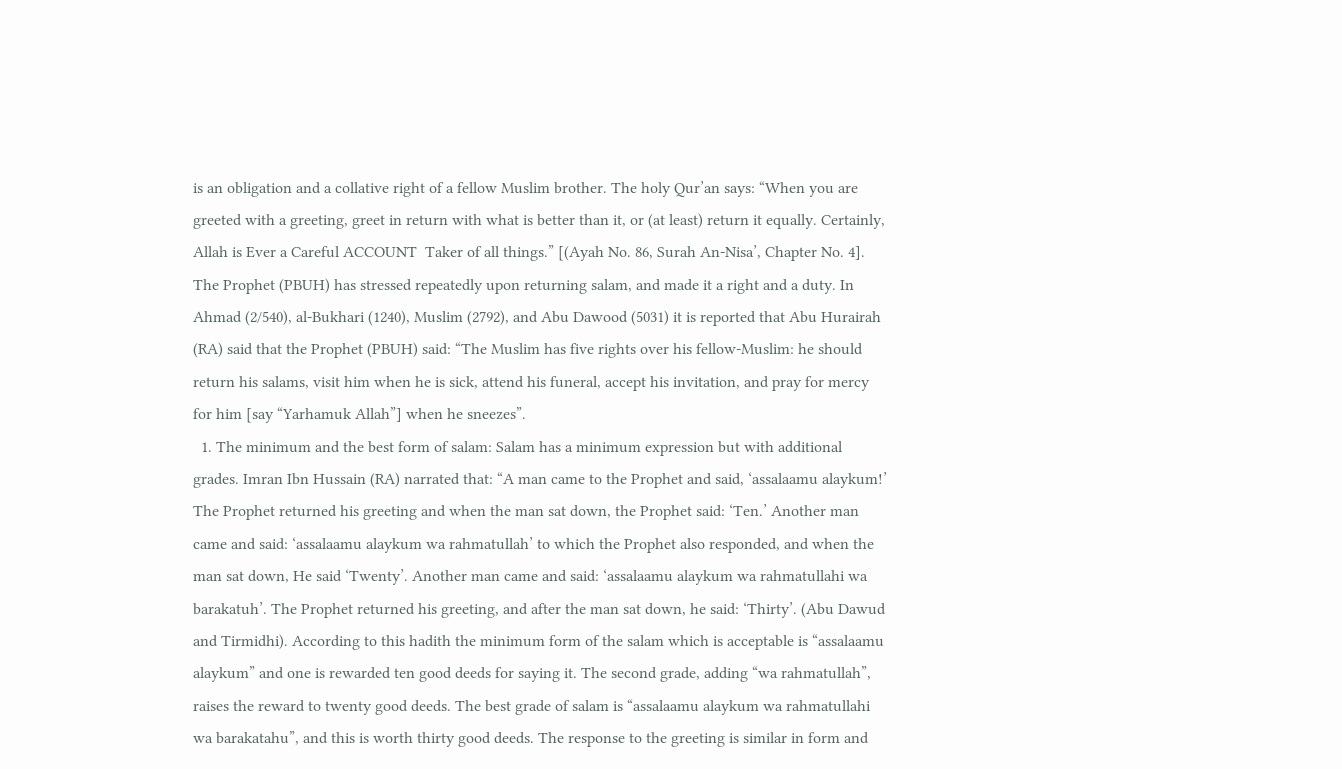is an obligation and a collative right of a fellow Muslim brother. The holy Qur’an says: “When you are greeted with a greeting, greet in return with what is better than it, or (at least) return it equally. Certainly, Allah is Ever a Careful ACCOUNT  Taker of all things.” [(Ayah No. 86, Surah An-Nisa’, Chapter No. 4]. The Prophet (PBUH) has stressed repeatedly upon returning salam, and made it a right and a duty. In Ahmad (2/540), al-Bukhari (1240), Muslim (2792), and Abu Dawood (5031) it is reported that Abu Hurairah (RA) said that the Prophet (PBUH) said: “The Muslim has five rights over his fellow-Muslim: he should return his salams, visit him when he is sick, attend his funeral, accept his invitation, and pray for mercy for him [say “Yarhamuk Allah”] when he sneezes”.
  1. The minimum and the best form of salam: Salam has a minimum expression but with additional grades. Imran Ibn Hussain (RA) narrated that: “A man came to the Prophet and said, ‘assalaamu alaykum!’ The Prophet returned his greeting and when the man sat down, the Prophet said: ‘Ten.’ Another man came and said: ‘assalaamu alaykum wa rahmatullah’ to which the Prophet also responded, and when the man sat down, He said ‘Twenty’. Another man came and said: ‘assalaamu alaykum wa rahmatullahi wa barakatuh’. The Prophet returned his greeting, and after the man sat down, he said: ‘Thirty’. (Abu Dawud and Tirmidhi). According to this hadith the minimum form of the salam which is acceptable is “assalaamu alaykum” and one is rewarded ten good deeds for saying it. The second grade, adding “wa rahmatullah”, raises the reward to twenty good deeds. The best grade of salam is “assalaamu alaykum wa rahmatullahi wa barakatahu”, and this is worth thirty good deeds. The response to the greeting is similar in form and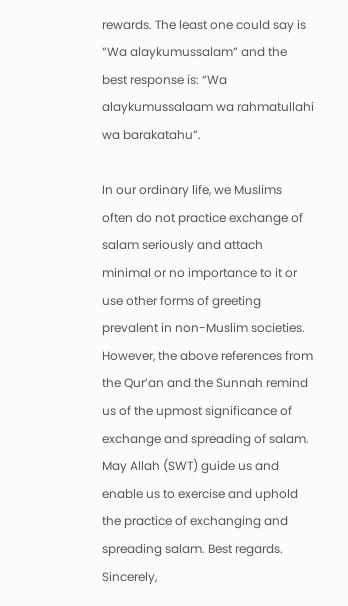rewards. The least one could say is “Wa alaykumussalam” and the best response is: “Wa alaykumussalaam wa rahmatullahi wa barakatahu”.

In our ordinary life, we Muslims often do not practice exchange of salam seriously and attach minimal or no importance to it or use other forms of greeting prevalent in non-Muslim societies. However, the above references from the Qur’an and the Sunnah remind us of the upmost significance of exchange and spreading of salam.  May Allah (SWT) guide us and enable us to exercise and uphold the practice of exchanging and spreading salam. Best regards. Sincerely,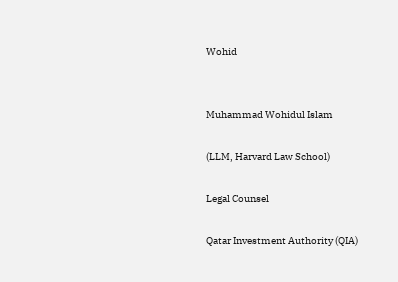Wohid


Muhammad Wohidul Islam

(LLM, Harvard Law School)

Legal Counsel

Qatar Investment Authority (QIA)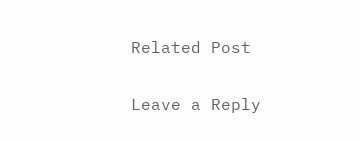Related Post

Leave a Reply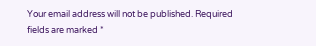Your email address will not be published. Required fields are marked *